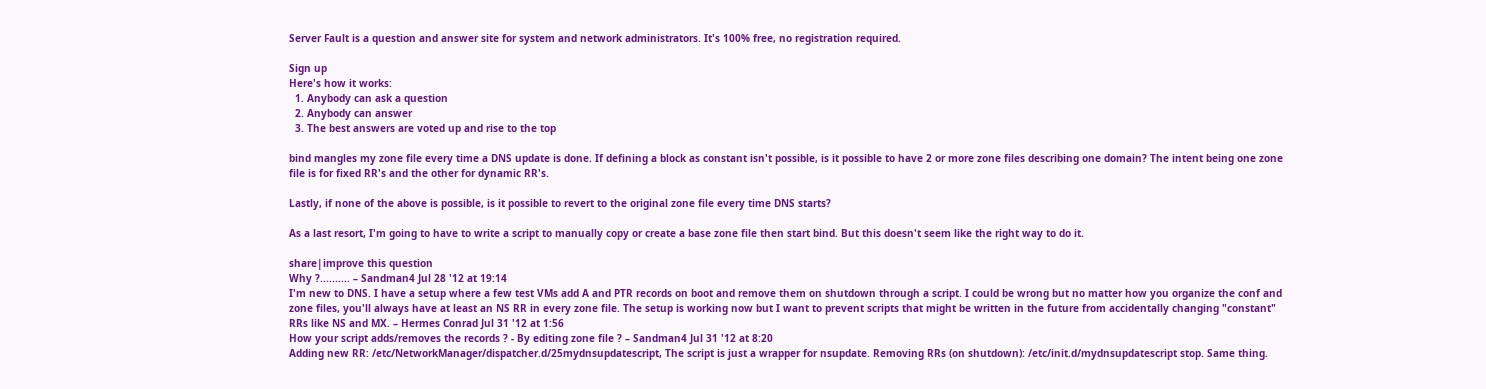Server Fault is a question and answer site for system and network administrators. It's 100% free, no registration required.

Sign up
Here's how it works:
  1. Anybody can ask a question
  2. Anybody can answer
  3. The best answers are voted up and rise to the top

bind mangles my zone file every time a DNS update is done. If defining a block as constant isn't possible, is it possible to have 2 or more zone files describing one domain? The intent being one zone file is for fixed RR's and the other for dynamic RR's.

Lastly, if none of the above is possible, is it possible to revert to the original zone file every time DNS starts?

As a last resort, I'm going to have to write a script to manually copy or create a base zone file then start bind. But this doesn't seem like the right way to do it.

share|improve this question
Why ?.......... – Sandman4 Jul 28 '12 at 19:14
I'm new to DNS. I have a setup where a few test VMs add A and PTR records on boot and remove them on shutdown through a script. I could be wrong but no matter how you organize the conf and zone files, you'll always have at least an NS RR in every zone file. The setup is working now but I want to prevent scripts that might be written in the future from accidentally changing "constant" RRs like NS and MX. – Hermes Conrad Jul 31 '12 at 1:56
How your script adds/removes the records ? - By editing zone file ? – Sandman4 Jul 31 '12 at 8:20
Adding new RR: /etc/NetworkManager/dispatcher.d/25mydnsupdatescript, The script is just a wrapper for nsupdate. Removing RRs (on shutdown): /etc/init.d/mydnsupdatescript stop. Same thing.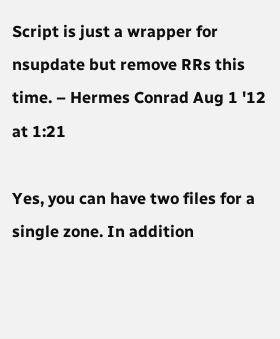Script is just a wrapper for nsupdate but remove RRs this time. – Hermes Conrad Aug 1 '12 at 1:21

Yes, you can have two files for a single zone. In addition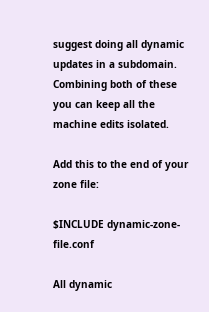suggest doing all dynamic updates in a subdomain. Combining both of these you can keep all the machine edits isolated.

Add this to the end of your zone file:

$INCLUDE dynamic-zone-file.conf

All dynamic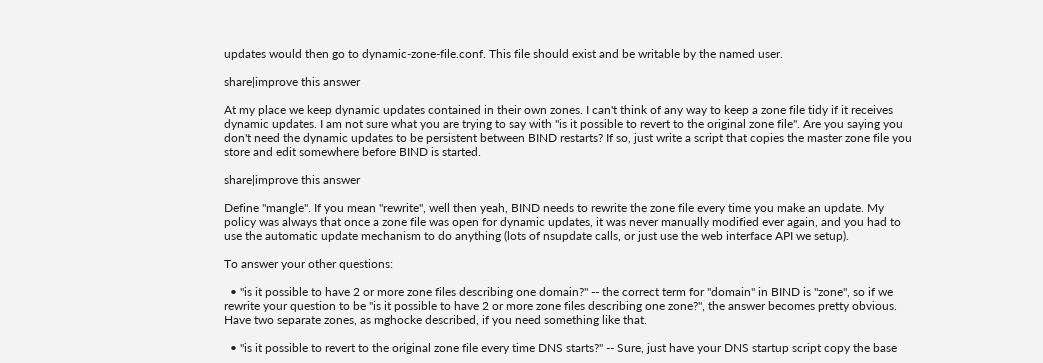updates would then go to dynamic-zone-file.conf. This file should exist and be writable by the named user.

share|improve this answer

At my place we keep dynamic updates contained in their own zones. I can't think of any way to keep a zone file tidy if it receives dynamic updates. I am not sure what you are trying to say with "is it possible to revert to the original zone file". Are you saying you don't need the dynamic updates to be persistent between BIND restarts? If so, just write a script that copies the master zone file you store and edit somewhere before BIND is started.

share|improve this answer

Define "mangle". If you mean "rewrite", well then yeah, BIND needs to rewrite the zone file every time you make an update. My policy was always that once a zone file was open for dynamic updates, it was never manually modified ever again, and you had to use the automatic update mechanism to do anything (lots of nsupdate calls, or just use the web interface API we setup).

To answer your other questions:

  • "is it possible to have 2 or more zone files describing one domain?" -- the correct term for "domain" in BIND is "zone", so if we rewrite your question to be "is it possible to have 2 or more zone files describing one zone?", the answer becomes pretty obvious. Have two separate zones, as mghocke described, if you need something like that.

  • "is it possible to revert to the original zone file every time DNS starts?" -- Sure, just have your DNS startup script copy the base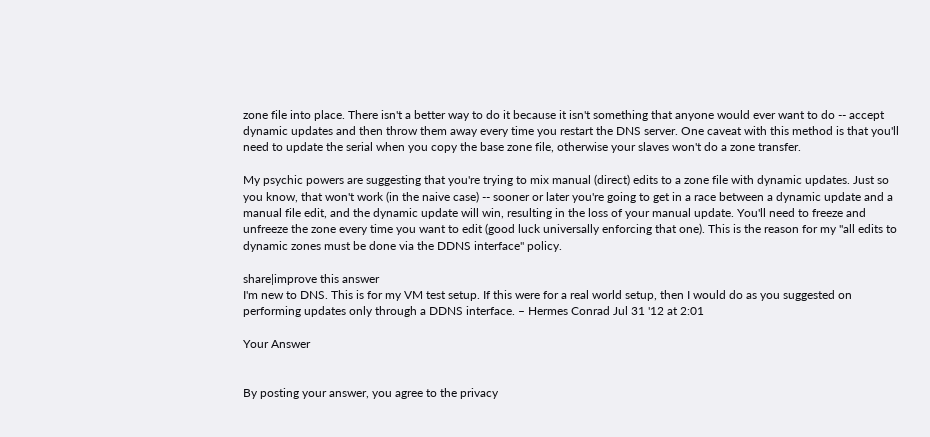zone file into place. There isn't a better way to do it because it isn't something that anyone would ever want to do -- accept dynamic updates and then throw them away every time you restart the DNS server. One caveat with this method is that you'll need to update the serial when you copy the base zone file, otherwise your slaves won't do a zone transfer.

My psychic powers are suggesting that you're trying to mix manual (direct) edits to a zone file with dynamic updates. Just so you know, that won't work (in the naive case) -- sooner or later you're going to get in a race between a dynamic update and a manual file edit, and the dynamic update will win, resulting in the loss of your manual update. You'll need to freeze and unfreeze the zone every time you want to edit (good luck universally enforcing that one). This is the reason for my "all edits to dynamic zones must be done via the DDNS interface" policy.

share|improve this answer
I'm new to DNS. This is for my VM test setup. If this were for a real world setup, then I would do as you suggested on performing updates only through a DDNS interface. – Hermes Conrad Jul 31 '12 at 2:01

Your Answer


By posting your answer, you agree to the privacy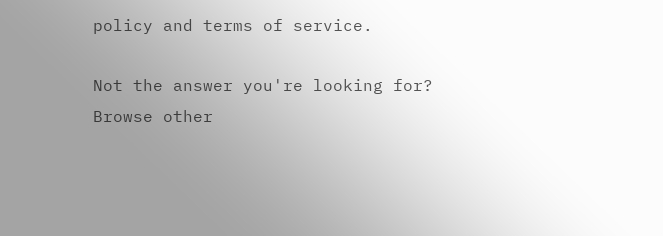policy and terms of service.

Not the answer you're looking for? Browse other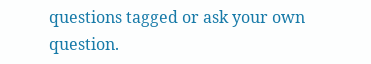questions tagged or ask your own question.